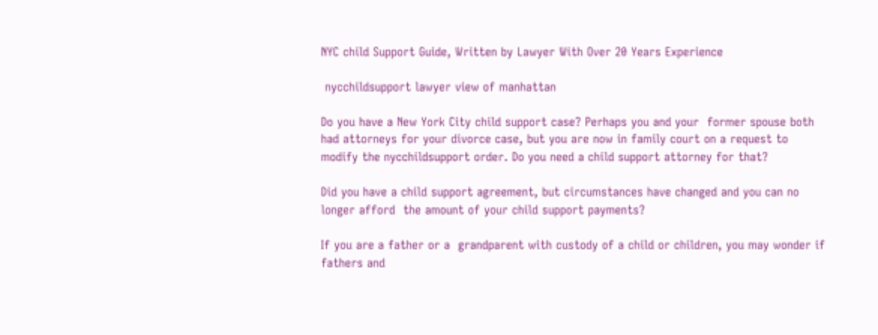NYC child Support Guide, Written by Lawyer With Over 20 Years Experience

 nycchildsupport lawyer view of manhattan

Do you have a New York City child support case? Perhaps you and your  former spouse both had attorneys for your divorce case, but you are now in family court on a request to modify the nycchildsupport order. Do you need a child support attorney for that?

Did you have a child support agreement, but circumstances have changed and you can no longer afford  the amount of your child support payments?

If you are a father or a  grandparent with custody of a child or children, you may wonder if fathers and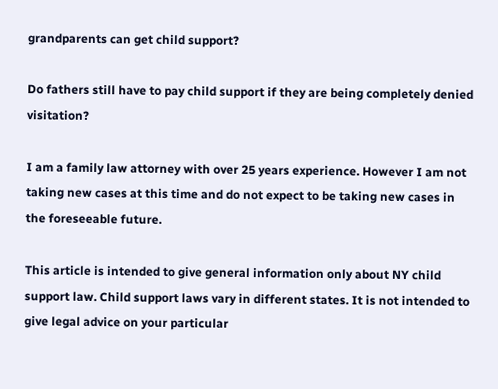grandparents can get child support?

Do fathers still have to pay child support if they are being completely denied visitation?

I am a family law attorney with over 25 years experience. However I am not taking new cases at this time and do not expect to be taking new cases in the foreseeable future.

This article is intended to give general information only about NY child  support law. Child support laws vary in different states. It is not intended to give legal advice on your particular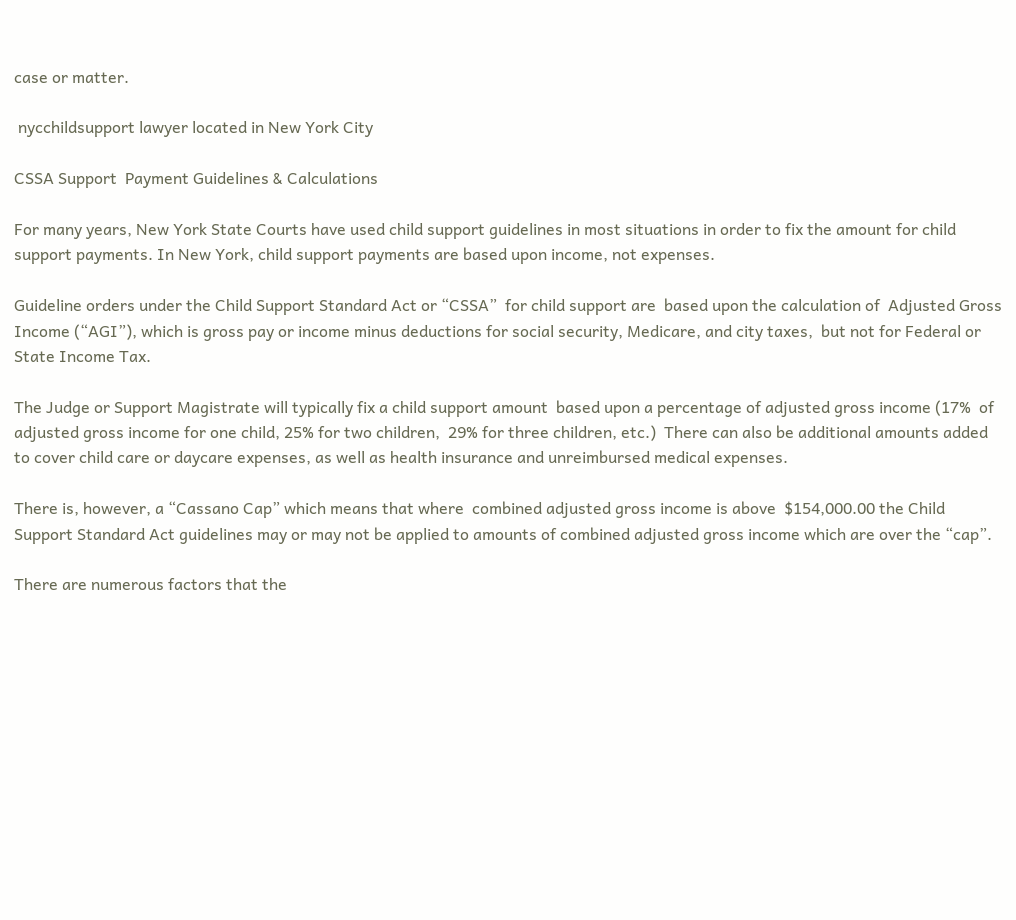case or matter.

 nycchildsupport lawyer located in New York City

CSSA Support  Payment Guidelines & Calculations

For many years, New York State Courts have used child support guidelines in most situations in order to fix the amount for child support payments. In New York, child support payments are based upon income, not expenses.

Guideline orders under the Child Support Standard Act or “CSSA”  for child support are  based upon the calculation of  Adjusted Gross Income (“AGI”), which is gross pay or income minus deductions for social security, Medicare, and city taxes,  but not for Federal or State Income Tax.

The Judge or Support Magistrate will typically fix a child support amount  based upon a percentage of adjusted gross income (17%  of adjusted gross income for one child, 25% for two children,  29% for three children, etc.)  There can also be additional amounts added to cover child care or daycare expenses, as well as health insurance and unreimbursed medical expenses.

There is, however, a “Cassano Cap” which means that where  combined adjusted gross income is above  $154,000.00 the Child Support Standard Act guidelines may or may not be applied to amounts of combined adjusted gross income which are over the “cap”.

There are numerous factors that the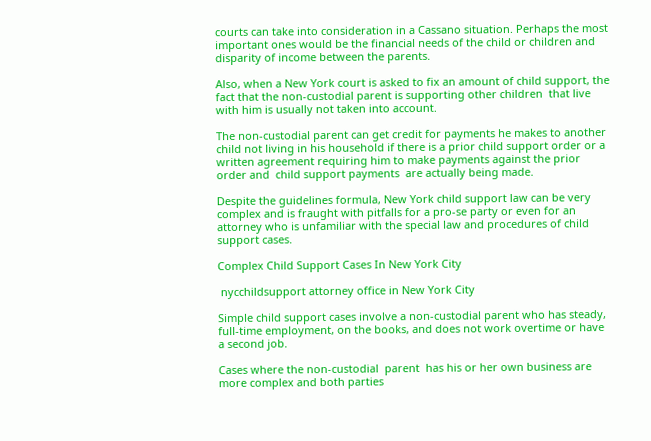courts can take into consideration in a Cassano situation. Perhaps the most important ones would be the financial needs of the child or children and disparity of income between the parents.

Also, when a New York court is asked to fix an amount of child support, the fact that the non-custodial parent is supporting other children  that live with him is usually not taken into account.

The non-custodial parent can get credit for payments he makes to another child not living in his household if there is a prior child support order or a written agreement requiring him to make payments against the prior order and  child support payments  are actually being made.

Despite the guidelines formula, New York child support law can be very complex and is fraught with pitfalls for a pro-se party or even for an attorney who is unfamiliar with the special law and procedures of child support cases.

Complex Child Support Cases In New York City

 nycchildsupport attorney office in New York City

Simple child support cases involve a non-custodial parent who has steady, full-time employment, on the books, and does not work overtime or have a second job.

Cases where the non-custodial  parent  has his or her own business are more complex and both parties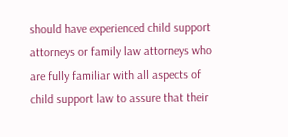should have experienced child support attorneys or family law attorneys who are fully familiar with all aspects of child support law to assure that their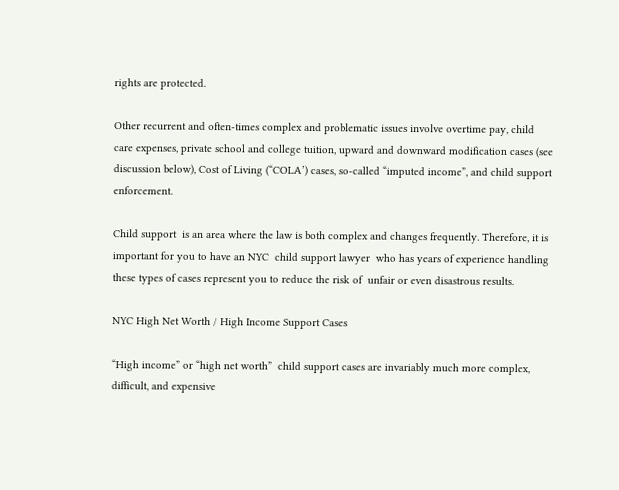rights are protected.

Other recurrent and often-times complex and problematic issues involve overtime pay, child care expenses, private school and college tuition, upward and downward modification cases (see discussion below), Cost of Living (“COLA’) cases, so-called “imputed income”, and child support enforcement.

Child support  is an area where the law is both complex and changes frequently. Therefore, it is important for you to have an NYC  child support lawyer  who has years of experience handling these types of cases represent you to reduce the risk of  unfair or even disastrous results.

NYC High Net Worth / High Income Support Cases

“High income” or “high net worth”  child support cases are invariably much more complex, difficult, and expensive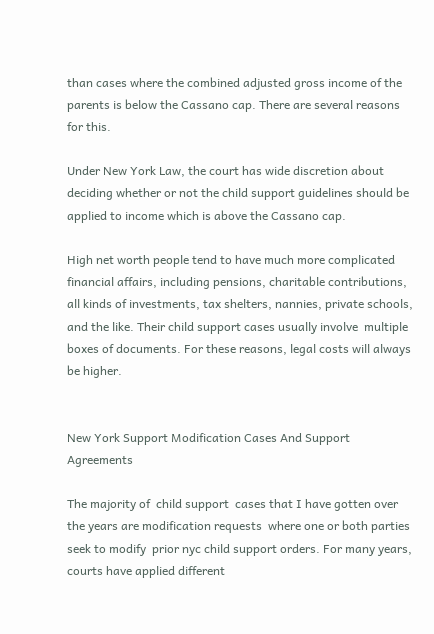than cases where the combined adjusted gross income of the parents is below the Cassano cap. There are several reasons for this.

Under New York Law, the court has wide discretion about deciding whether or not the child support guidelines should be applied to income which is above the Cassano cap.

High net worth people tend to have much more complicated financial affairs, including pensions, charitable contributions, all kinds of investments, tax shelters, nannies, private schools, and the like. Their child support cases usually involve  multiple boxes of documents. For these reasons, legal costs will always be higher.


New York Support Modification Cases And Support Agreements

The majority of  child support  cases that I have gotten over the years are modification requests  where one or both parties seek to modify  prior nyc child support orders. For many years, courts have applied different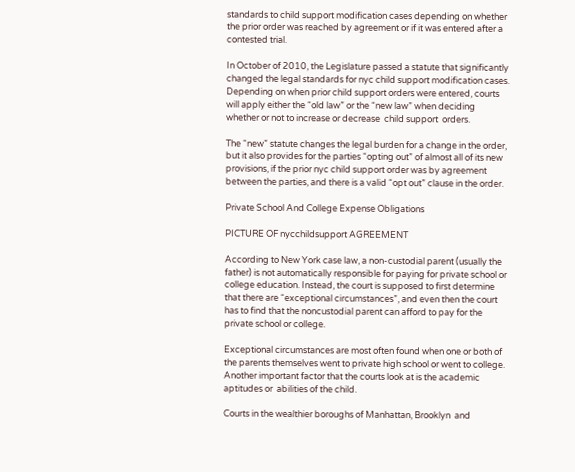standards to child support modification cases depending on whether the prior order was reached by agreement or if it was entered after a contested trial.

In October of 2010, the Legislature passed a statute that significantly changed the legal standards for nyc child support modification cases. Depending on when prior child support orders were entered, courts will apply either the “old law” or the “new law” when deciding whether or not to increase or decrease  child support  orders.

The “new” statute changes the legal burden for a change in the order, but it also provides for the parties “opting out” of almost all of its new provisions, if the prior nyc child support order was by agreement between the parties, and there is a valid “opt out” clause in the order.

Private School And College Expense Obligations

PICTURE OF nycchildsupport AGREEMENT

According to New York case law, a non-custodial parent (usually the father) is not automatically responsible for paying for private school or college education. Instead, the court is supposed to first determine that there are “exceptional circumstances”, and even then the court has to find that the noncustodial parent can afford to pay for the private school or college.

Exceptional circumstances are most often found when one or both of the parents themselves went to private high school or went to college. Another important factor that the courts look at is the academic aptitudes or  abilities of the child.

Courts in the wealthier boroughs of Manhattan, Brooklyn  and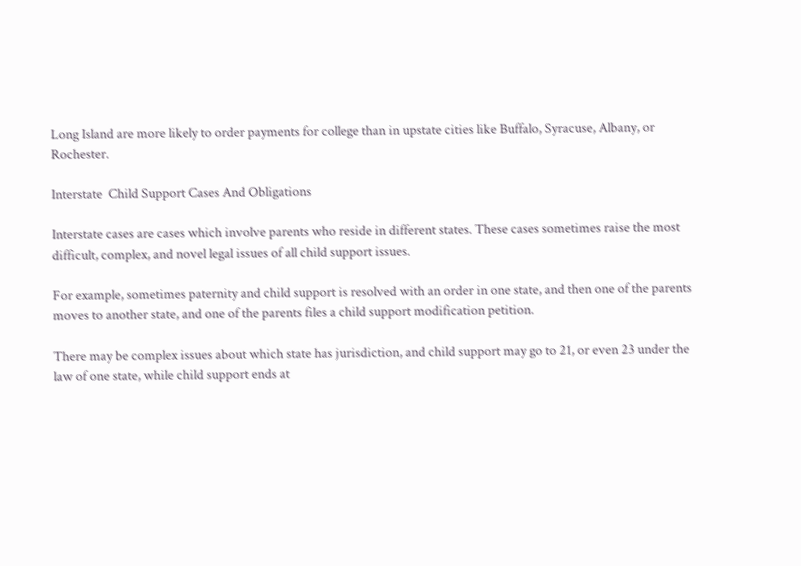Long Island are more likely to order payments for college than in upstate cities like Buffalo, Syracuse, Albany, or Rochester.

Interstate  Child Support Cases And Obligations

Interstate cases are cases which involve parents who reside in different states. These cases sometimes raise the most difficult, complex, and novel legal issues of all child support issues.

For example, sometimes paternity and child support is resolved with an order in one state, and then one of the parents moves to another state, and one of the parents files a child support modification petition.

There may be complex issues about which state has jurisdiction, and child support may go to 21, or even 23 under the law of one state, while child support ends at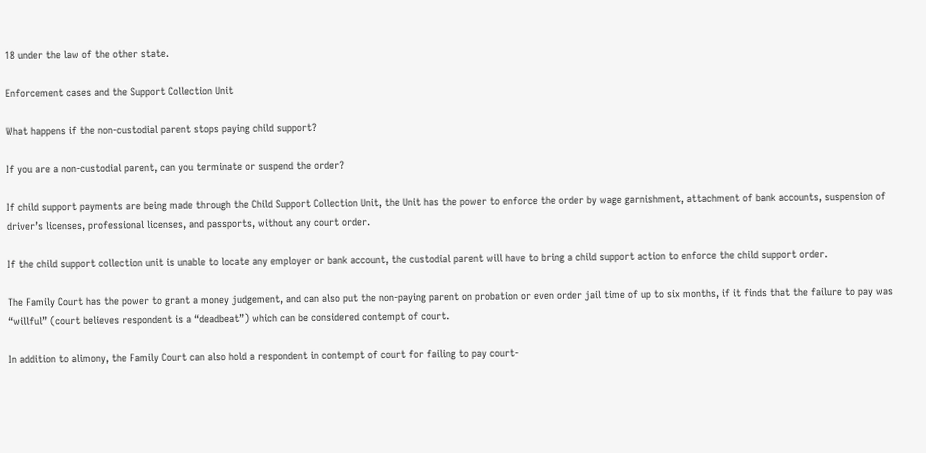18 under the law of the other state.

Enforcement cases and the Support Collection Unit

What happens if the non-custodial parent stops paying child support?

If you are a non-custodial parent, can you terminate or suspend the order?

If child support payments are being made through the Child Support Collection Unit, the Unit has the power to enforce the order by wage garnishment, attachment of bank accounts, suspension of driver’s licenses, professional licenses, and passports, without any court order.

If the child support collection unit is unable to locate any employer or bank account, the custodial parent will have to bring a child support action to enforce the child support order.

The Family Court has the power to grant a money judgement, and can also put the non-paying parent on probation or even order jail time of up to six months, if it finds that the failure to pay was “willful” (court believes respondent is a “deadbeat”) which can be considered contempt of court.

In addition to alimony, the Family Court can also hold a respondent in contempt of court for failing to pay court-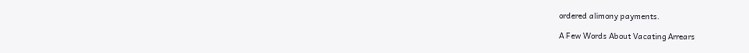ordered alimony payments.

A Few Words About Vacating Arrears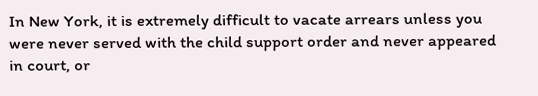In New York, it is extremely difficult to vacate arrears unless you were never served with the child support order and never appeared in court, or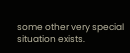some other very special situation exists.